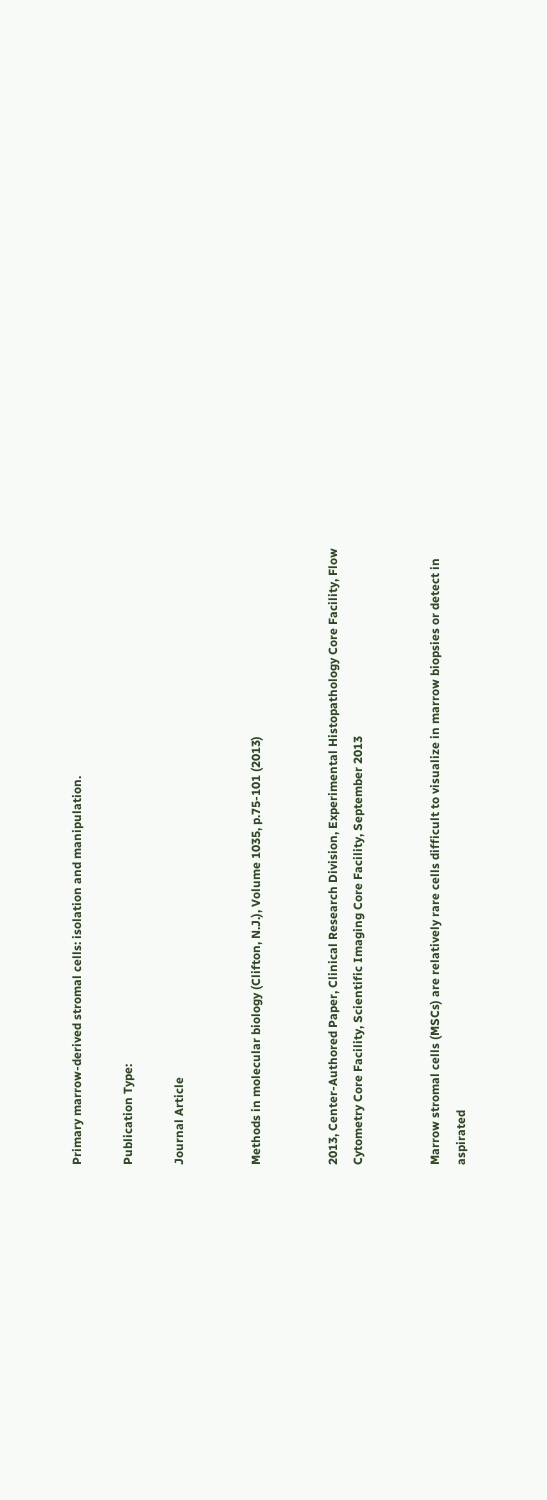Primary marrow-derived stromal cells: isolation and manipulation.

Publication Type:

Journal Article


Methods in molecular biology (Clifton, N.J.), Volume 1035, p.75-101 (2013)


2013, Center-Authored Paper, Clinical Research Division, Experimental Histopathology Core Facility, Flow Cytometry Core Facility, Scientific Imaging Core Facility, September 2013


Marrow stromal cells (MSCs) are relatively rare cells difficult to visualize in marrow biopsies or detect in aspirated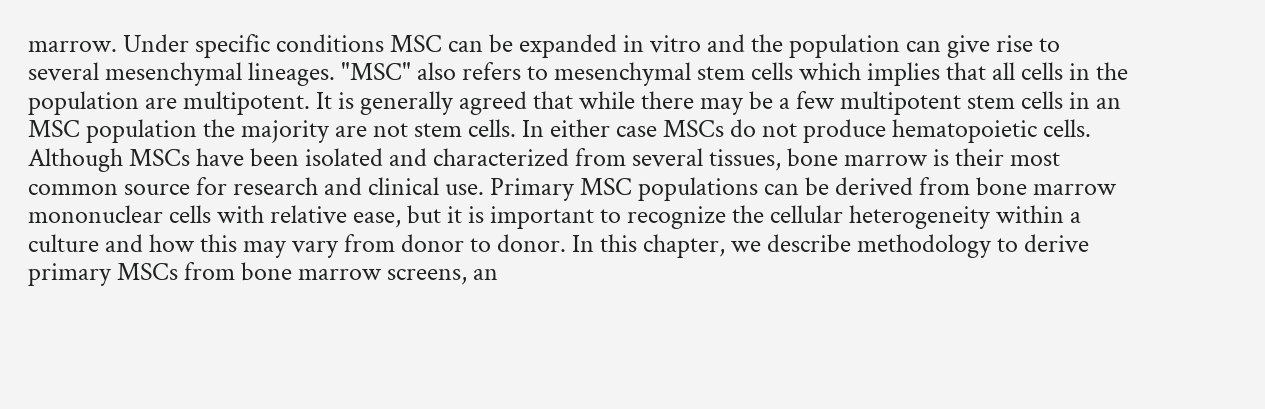marrow. Under specific conditions MSC can be expanded in vitro and the population can give rise to several mesenchymal lineages. "MSC" also refers to mesenchymal stem cells which implies that all cells in the population are multipotent. It is generally agreed that while there may be a few multipotent stem cells in an MSC population the majority are not stem cells. In either case MSCs do not produce hematopoietic cells. Although MSCs have been isolated and characterized from several tissues, bone marrow is their most common source for research and clinical use. Primary MSC populations can be derived from bone marrow mononuclear cells with relative ease, but it is important to recognize the cellular heterogeneity within a culture and how this may vary from donor to donor. In this chapter, we describe methodology to derive primary MSCs from bone marrow screens, an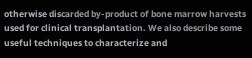otherwise discarded by-product of bone marrow harvests used for clinical transplantation. We also describe some useful techniques to characterize and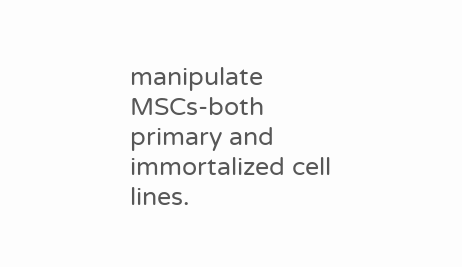manipulate MSCs-both primary and immortalized cell lines.